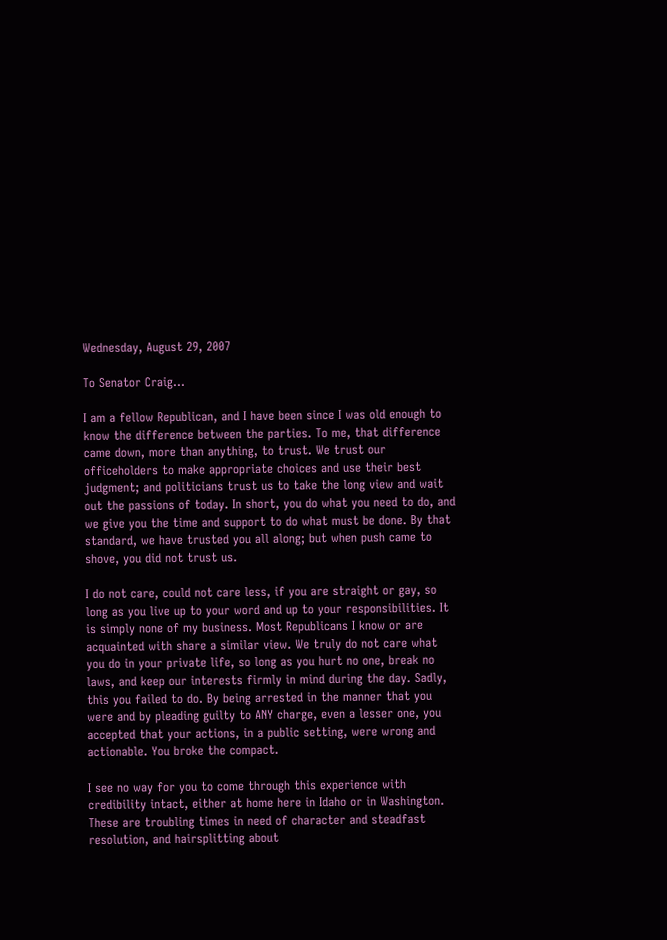Wednesday, August 29, 2007

To Senator Craig...

I am a fellow Republican, and I have been since I was old enough to know the difference between the parties. To me, that difference came down, more than anything, to trust. We trust our officeholders to make appropriate choices and use their best judgment; and politicians trust us to take the long view and wait out the passions of today. In short, you do what you need to do, and we give you the time and support to do what must be done. By that standard, we have trusted you all along; but when push came to shove, you did not trust us.

I do not care, could not care less, if you are straight or gay, so long as you live up to your word and up to your responsibilities. It is simply none of my business. Most Republicans I know or are acquainted with share a similar view. We truly do not care what you do in your private life, so long as you hurt no one, break no laws, and keep our interests firmly in mind during the day. Sadly, this you failed to do. By being arrested in the manner that you were and by pleading guilty to ANY charge, even a lesser one, you accepted that your actions, in a public setting, were wrong and actionable. You broke the compact.

I see no way for you to come through this experience with credibility intact, either at home here in Idaho or in Washington. These are troubling times in need of character and steadfast resolution, and hairsplitting about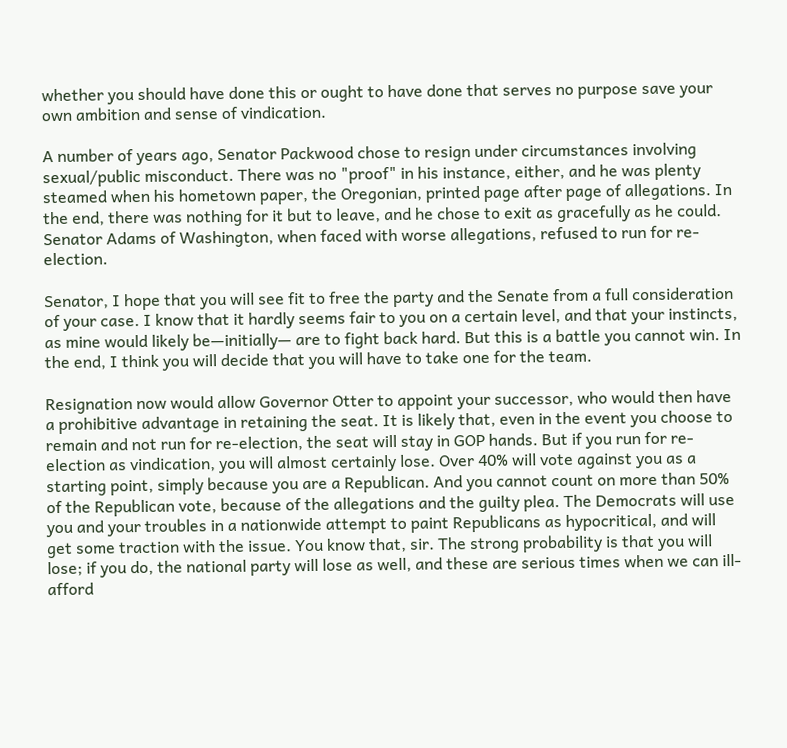whether you should have done this or ought to have done that serves no purpose save your own ambition and sense of vindication.

A number of years ago, Senator Packwood chose to resign under circumstances involving sexual/public misconduct. There was no "proof" in his instance, either, and he was plenty steamed when his hometown paper, the Oregonian, printed page after page of allegations. In the end, there was nothing for it but to leave, and he chose to exit as gracefully as he could. Senator Adams of Washington, when faced with worse allegations, refused to run for re-election.

Senator, I hope that you will see fit to free the party and the Senate from a full consideration of your case. I know that it hardly seems fair to you on a certain level, and that your instincts, as mine would likely be—initially— are to fight back hard. But this is a battle you cannot win. In the end, I think you will decide that you will have to take one for the team.

Resignation now would allow Governor Otter to appoint your successor, who would then have a prohibitive advantage in retaining the seat. It is likely that, even in the event you choose to remain and not run for re-election, the seat will stay in GOP hands. But if you run for re-election as vindication, you will almost certainly lose. Over 40% will vote against you as a starting point, simply because you are a Republican. And you cannot count on more than 50% of the Republican vote, because of the allegations and the guilty plea. The Democrats will use you and your troubles in a nationwide attempt to paint Republicans as hypocritical, and will get some traction with the issue. You know that, sir. The strong probability is that you will lose; if you do, the national party will lose as well, and these are serious times when we can ill-afford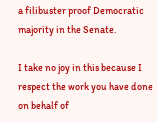a filibuster proof Democratic majority in the Senate.

I take no joy in this because I respect the work you have done on behalf of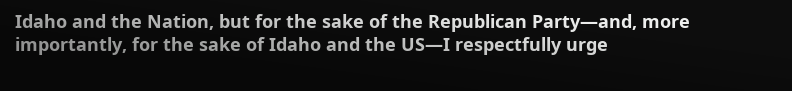Idaho and the Nation, but for the sake of the Republican Party—and, more importantly, for the sake of Idaho and the US—I respectfully urge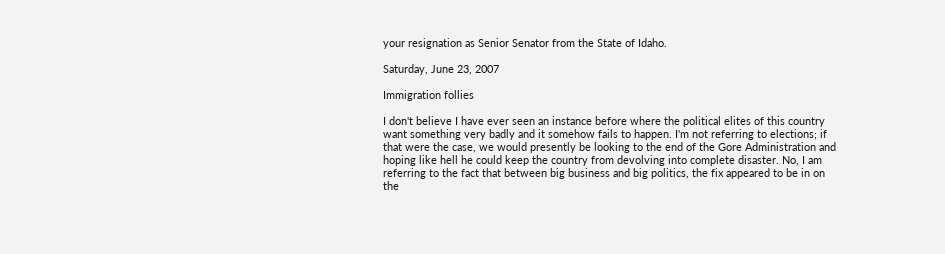your resignation as Senior Senator from the State of Idaho.

Saturday, June 23, 2007

Immigration follies

I don't believe I have ever seen an instance before where the political elites of this country want something very badly and it somehow fails to happen. I'm not referring to elections; if that were the case, we would presently be looking to the end of the Gore Administration and hoping like hell he could keep the country from devolving into complete disaster. No, I am referring to the fact that between big business and big politics, the fix appeared to be in on the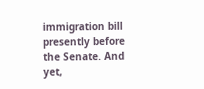immigration bill presently before the Senate. And yet,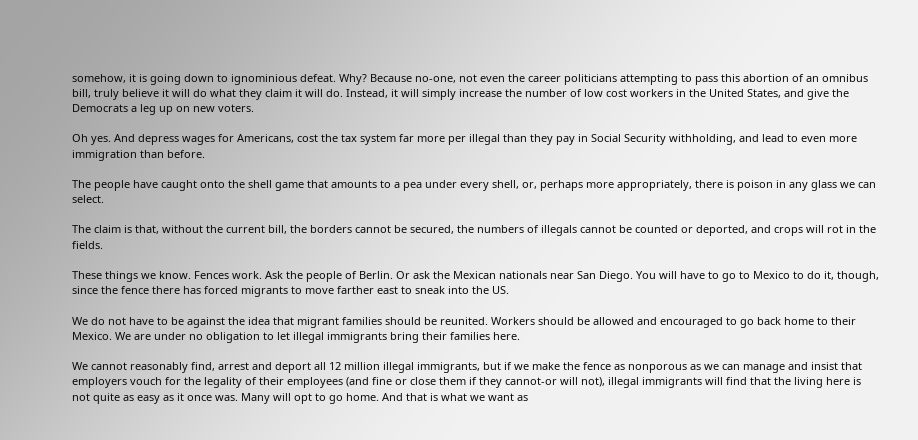somehow, it is going down to ignominious defeat. Why? Because no-one, not even the career politicians attempting to pass this abortion of an omnibus bill, truly believe it will do what they claim it will do. Instead, it will simply increase the number of low cost workers in the United States, and give the Democrats a leg up on new voters.

Oh yes. And depress wages for Americans, cost the tax system far more per illegal than they pay in Social Security withholding, and lead to even more immigration than before.

The people have caught onto the shell game that amounts to a pea under every shell, or, perhaps more appropriately, there is poison in any glass we can select.

The claim is that, without the current bill, the borders cannot be secured, the numbers of illegals cannot be counted or deported, and crops will rot in the fields.

These things we know. Fences work. Ask the people of Berlin. Or ask the Mexican nationals near San Diego. You will have to go to Mexico to do it, though, since the fence there has forced migrants to move farther east to sneak into the US.

We do not have to be against the idea that migrant families should be reunited. Workers should be allowed and encouraged to go back home to their Mexico. We are under no obligation to let illegal immigrants bring their families here.

We cannot reasonably find, arrest and deport all 12 million illegal immigrants, but if we make the fence as nonporous as we can manage and insist that employers vouch for the legality of their employees (and fine or close them if they cannot-or will not), illegal immigrants will find that the living here is not quite as easy as it once was. Many will opt to go home. And that is what we want as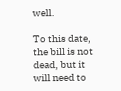well.

To this date, the bill is not dead, but it will need to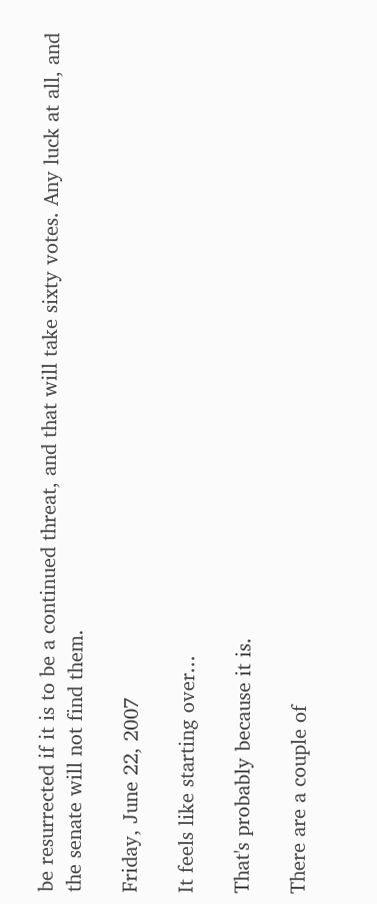be resurrected if it is to be a continued threat, and that will take sixty votes. Any luck at all, and the senate will not find them.

Friday, June 22, 2007

It feels like starting over...

That's probably because it is.

There are a couple of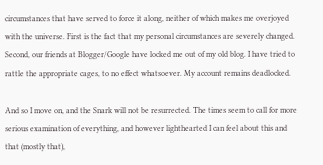circumstances that have served to force it along, neither of which makes me overjoyed with the universe. First is the fact that my personal circumstances are severely changed. Second, our friends at Blogger/Google have locked me out of my old blog. I have tried to rattle the appropriate cages, to no effect whatsoever. My account remains deadlocked.

And so I move on, and the Snark will not be resurrected. The times seem to call for more serious examination of everything, and however lighthearted I can feel about this and that (mostly that),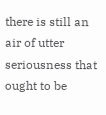there is still an air of utter seriousness that ought to be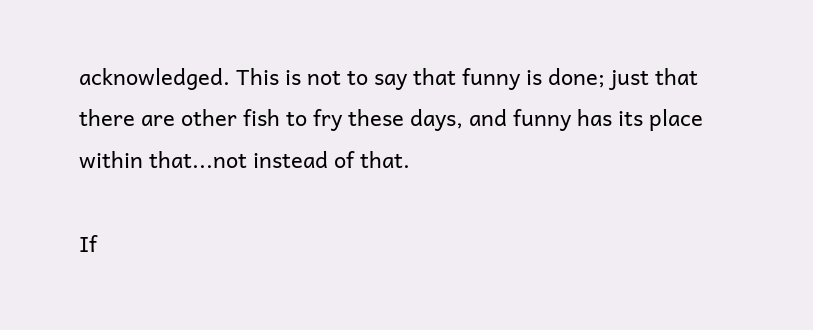acknowledged. This is not to say that funny is done; just that there are other fish to fry these days, and funny has its place within that...not instead of that.

If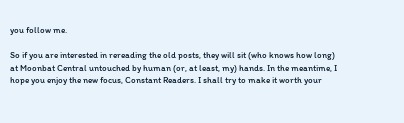you follow me.

So if you are interested in rereading the old posts, they will sit (who knows how long) at Moonbat Central untouched by human (or, at least, my) hands. In the meantime, I hope you enjoy the new focus, Constant Readers. I shall try to make it worth your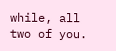while, all two of you.